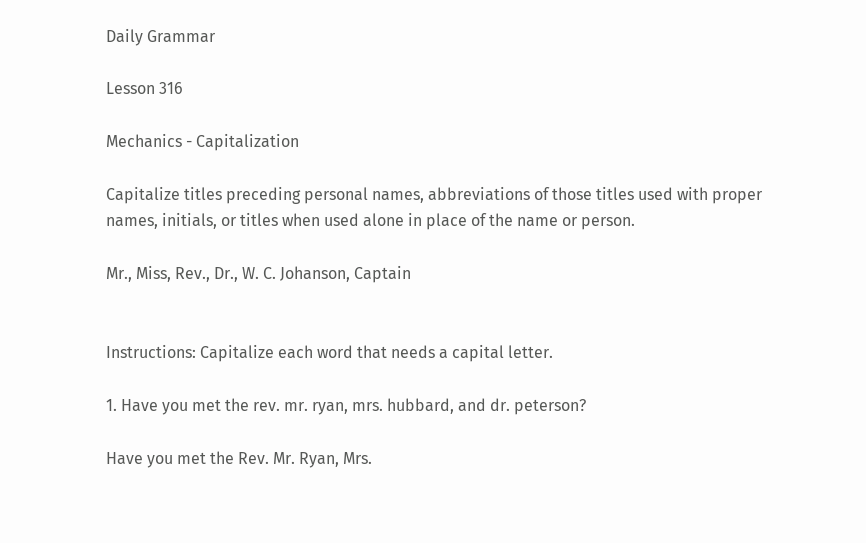Daily Grammar

Lesson 316

Mechanics - Capitalization

Capitalize titles preceding personal names, abbreviations of those titles used with proper names, initials, or titles when used alone in place of the name or person.

Mr., Miss, Rev., Dr., W. C. Johanson, Captain


Instructions: Capitalize each word that needs a capital letter.

1. Have you met the rev. mr. ryan, mrs. hubbard, and dr. peterson?

Have you met the Rev. Mr. Ryan, Mrs.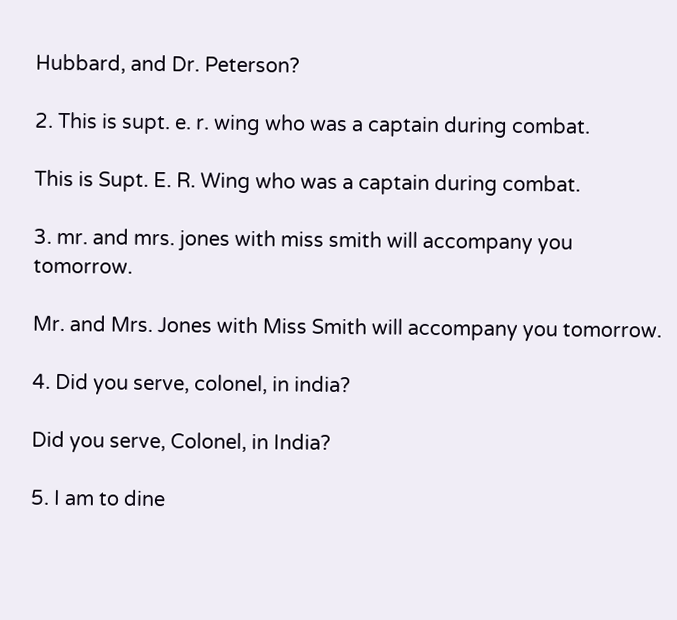Hubbard, and Dr. Peterson?

2. This is supt. e. r. wing who was a captain during combat.

This is Supt. E. R. Wing who was a captain during combat.

3. mr. and mrs. jones with miss smith will accompany you tomorrow.

Mr. and Mrs. Jones with Miss Smith will accompany you tomorrow.

4. Did you serve, colonel, in india?

Did you serve, Colonel, in India?

5. I am to dine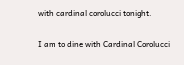with cardinal corolucci tonight.

I am to dine with Cardinal Corolucci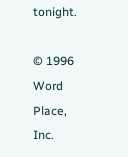tonight.

© 1996 Word Place, Inc.